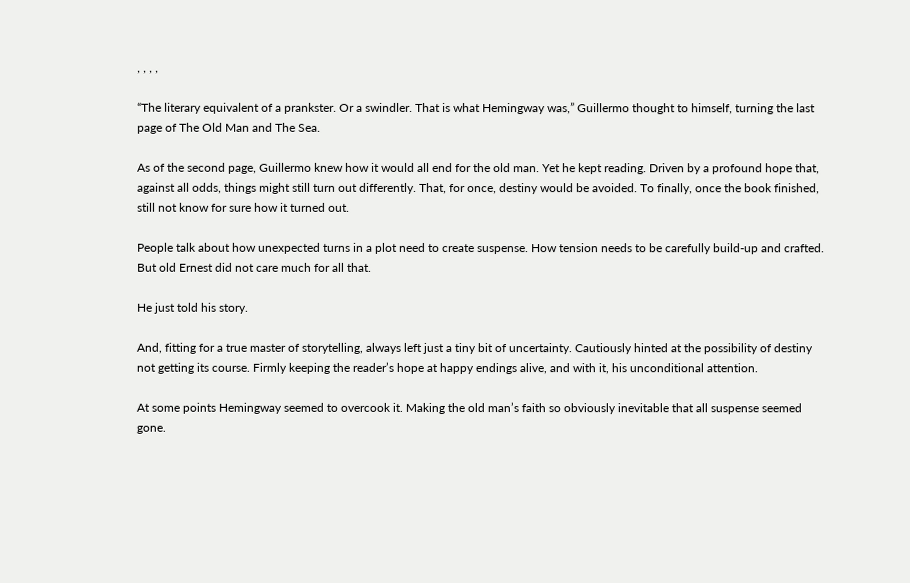, , , ,

“The literary equivalent of a prankster. Or a swindler. That is what Hemingway was,” Guillermo thought to himself, turning the last page of The Old Man and The Sea.

As of the second page, Guillermo knew how it would all end for the old man. Yet he kept reading. Driven by a profound hope that, against all odds, things might still turn out differently. That, for once, destiny would be avoided. To finally, once the book finished, still not know for sure how it turned out.

People talk about how unexpected turns in a plot need to create suspense. How tension needs to be carefully build-up and crafted. But old Ernest did not care much for all that.

He just told his story.

And, fitting for a true master of storytelling, always left just a tiny bit of uncertainty. Cautiously hinted at the possibility of destiny not getting its course. Firmly keeping the reader’s hope at happy endings alive, and with it, his unconditional attention.

At some points Hemingway seemed to overcook it. Making the old man’s faith so obviously inevitable that all suspense seemed gone.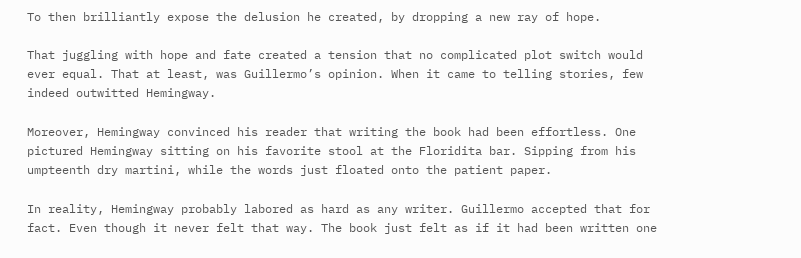To then brilliantly expose the delusion he created, by dropping a new ray of hope.

That juggling with hope and fate created a tension that no complicated plot switch would ever equal. That at least, was Guillermo’s opinion. When it came to telling stories, few indeed outwitted Hemingway.

Moreover, Hemingway convinced his reader that writing the book had been effortless. One pictured Hemingway sitting on his favorite stool at the Floridita bar. Sipping from his umpteenth dry martini, while the words just floated onto the patient paper.

In reality, Hemingway probably labored as hard as any writer. Guillermo accepted that for fact. Even though it never felt that way. The book just felt as if it had been written one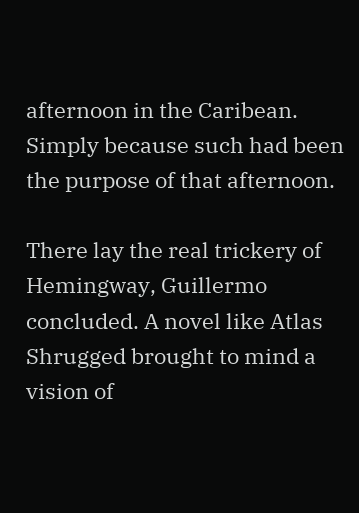afternoon in the Caribean. Simply because such had been the purpose of that afternoon.

There lay the real trickery of Hemingway, Guillermo concluded. A novel like Atlas Shrugged brought to mind a vision of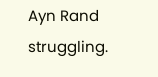Ayn Rand struggling.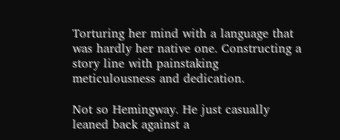Torturing her mind with a language that was hardly her native one. Constructing a story line with painstaking meticulousness and dedication.

Not so Hemingway. He just casually leaned back against a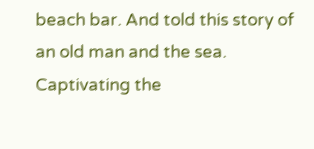beach bar. And told this story of an old man and the sea. Captivating the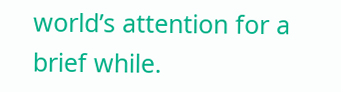world’s attention for a brief while.